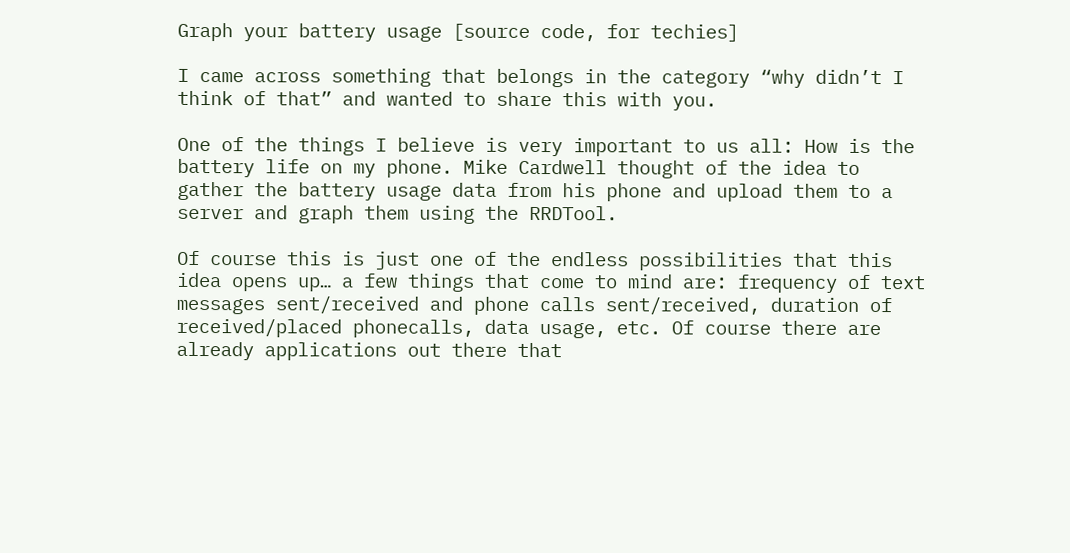Graph your battery usage [source code, for techies]

I came across something that belongs in the category “why didn’t I think of that” and wanted to share this with you.

One of the things I believe is very important to us all: How is the battery life on my phone. Mike Cardwell thought of the idea to gather the battery usage data from his phone and upload them to a server and graph them using the RRDTool.

Of course this is just one of the endless possibilities that this idea opens up… a few things that come to mind are: frequency of text messages sent/received and phone calls sent/received, duration of received/placed phonecalls, data usage, etc. Of course there are already applications out there that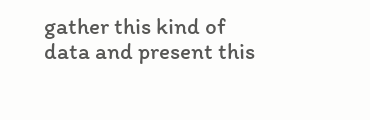gather this kind of data and present this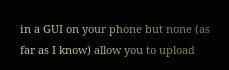in a GUI on your phone but none (as far as I know) allow you to upload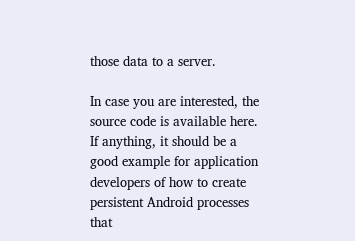those data to a server.

In case you are interested, the source code is available here. If anything, it should be a good example for application developers of how to create persistent Android processes that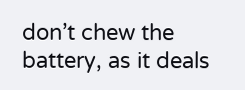don’t chew the battery, as it deals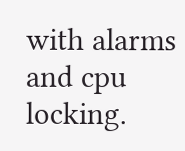with alarms and cpu locking.